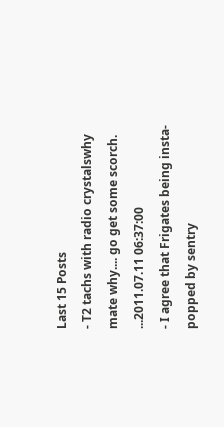Last 15 Posts
- T2 tachs with radio crystalswhy mate why.... go get some scorch. ...2011.07.11 06:37:00
- I agree that Frigates being insta-popped by sentry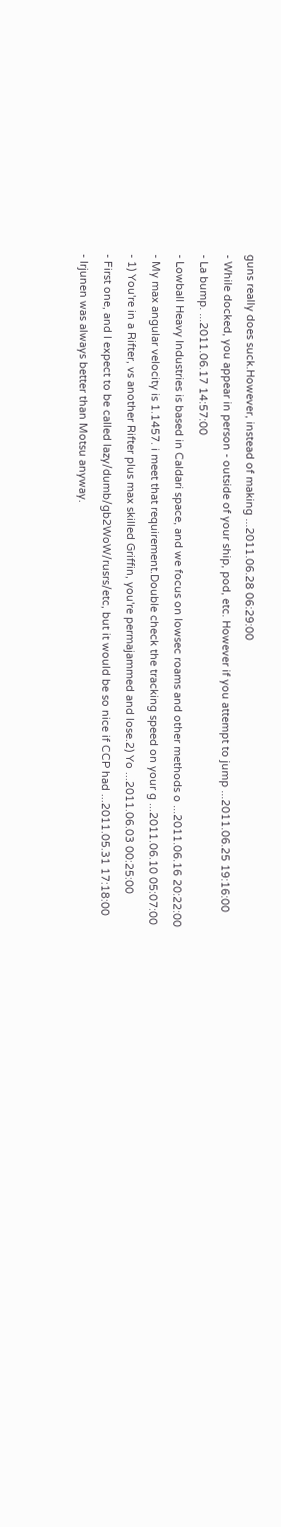guns really does suck.However, instead of making ...2011.06.28 06:29:00
- While docked, you appear in person - outside of your ship, pod, etc. However if you attempt to jump ...2011.06.25 19:16:00
- La bump. ...2011.06.17 14:57:00
- Lowball Heavy Industries is based in Caldari space, and we focus on lowsec roams and other methods o ...2011.06.16 20:22:00
- My max angular velocity is 1.1457. i meet that requirement.Double check the tracking speed on your g ...2011.06.10 05:07:00
- 1) You're in a Rifter, vs another Rifter plus max skilled Griffin, you're permajammed and lose.2) Yo ...2011.06.03 00:25:00
- First one, and I expect to be called lazy/dumb/gb2WoW/rusrs/etc, but it would be so nice if CCP had ...2011.05.31 17:18:00
- Irjunen was always better than Motsu anyway.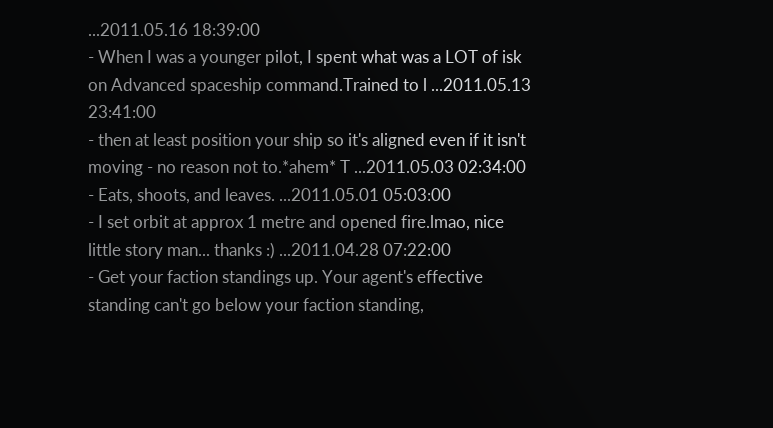...2011.05.16 18:39:00
- When I was a younger pilot, I spent what was a LOT of isk on Advanced spaceship command.Trained to l ...2011.05.13 23:41:00
- then at least position your ship so it's aligned even if it isn't moving - no reason not to.*ahem* T ...2011.05.03 02:34:00
- Eats, shoots, and leaves. ...2011.05.01 05:03:00
- I set orbit at approx 1 metre and opened fire.lmao, nice little story man... thanks :) ...2011.04.28 07:22:00
- Get your faction standings up. Your agent's effective standing can't go below your faction standing,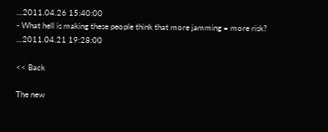...2011.04.26 15:40:00
- What hell is making these people think that more jamming = more risk? ...2011.04.21 19:28:00

<< Back

The new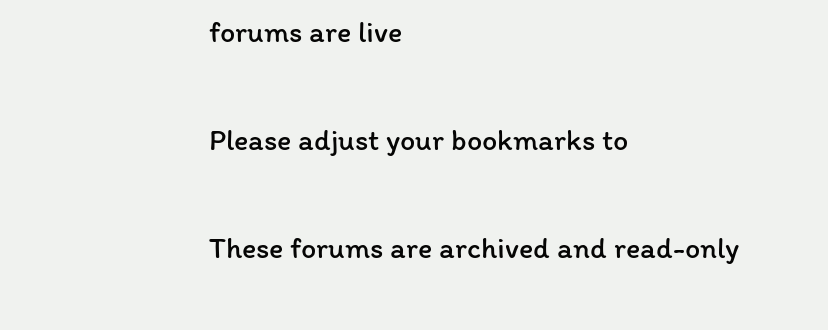forums are live

Please adjust your bookmarks to

These forums are archived and read-only